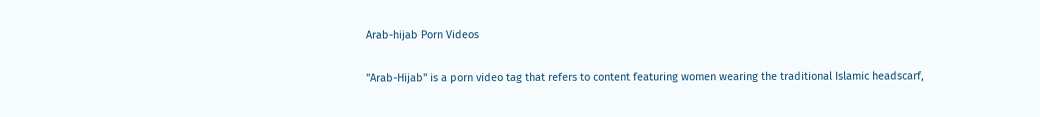Arab-hijab Porn Videos

"Arab-Hijab" is a porn video tag that refers to content featuring women wearing the traditional Islamic headscarf,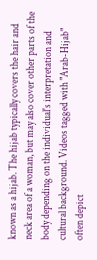known as a hijab. The hijab typically covers the hair and neck area of a woman, but may also cover other parts of the body depending on the individual's interpretation and cultural background. Videos tagged with "Arab-Hijab" often depict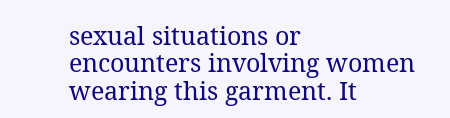sexual situations or encounters involving women wearing this garment. It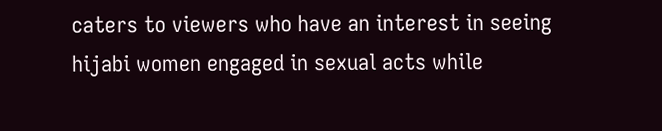caters to viewers who have an interest in seeing hijabi women engaged in sexual acts while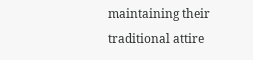maintaining their traditional attire